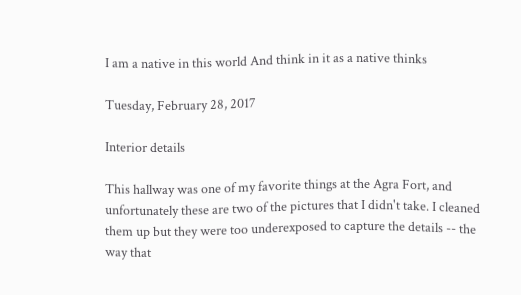I am a native in this world And think in it as a native thinks

Tuesday, February 28, 2017

Interior details

This hallway was one of my favorite things at the Agra Fort, and unfortunately these are two of the pictures that I didn't take. I cleaned them up but they were too underexposed to capture the details -- the way that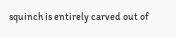squinch is entirely carved out of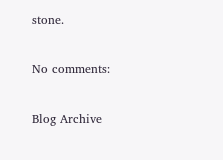stone.

No comments:

Blog Archive